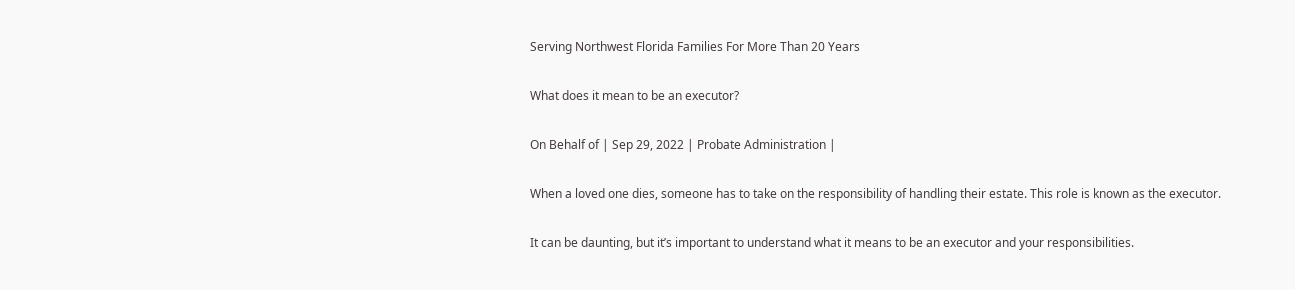Serving Northwest Florida Families For More Than 20 Years

What does it mean to be an executor?

On Behalf of | Sep 29, 2022 | Probate Administration |

When a loved one dies, someone has to take on the responsibility of handling their estate. This role is known as the executor.

It can be daunting, but it’s important to understand what it means to be an executor and your responsibilities.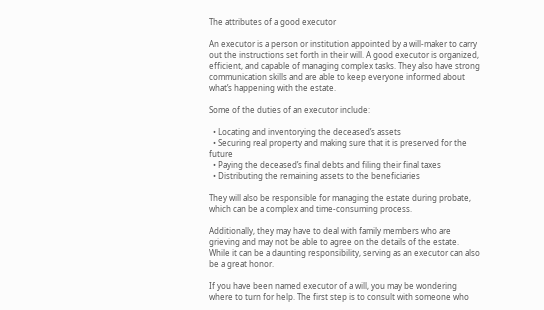The attributes of a good executor

An executor is a person or institution appointed by a will-maker to carry out the instructions set forth in their will. A good executor is organized, efficient, and capable of managing complex tasks. They also have strong communication skills and are able to keep everyone informed about what’s happening with the estate.

Some of the duties of an executor include:

  • Locating and inventorying the deceased’s assets
  • Securing real property and making sure that it is preserved for the future
  • Paying the deceased’s final debts and filing their final taxes
  • Distributing the remaining assets to the beneficiaries

They will also be responsible for managing the estate during probate, which can be a complex and time-consuming process.

Additionally, they may have to deal with family members who are grieving and may not be able to agree on the details of the estate. While it can be a daunting responsibility, serving as an executor can also be a great honor.

If you have been named executor of a will, you may be wondering where to turn for help. The first step is to consult with someone who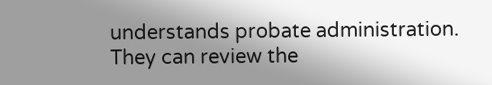understands probate administration. They can review the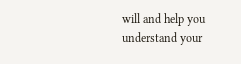will and help you understand your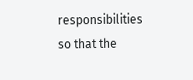responsibilities so that the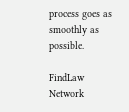process goes as smoothly as possible.

FindLaw Network